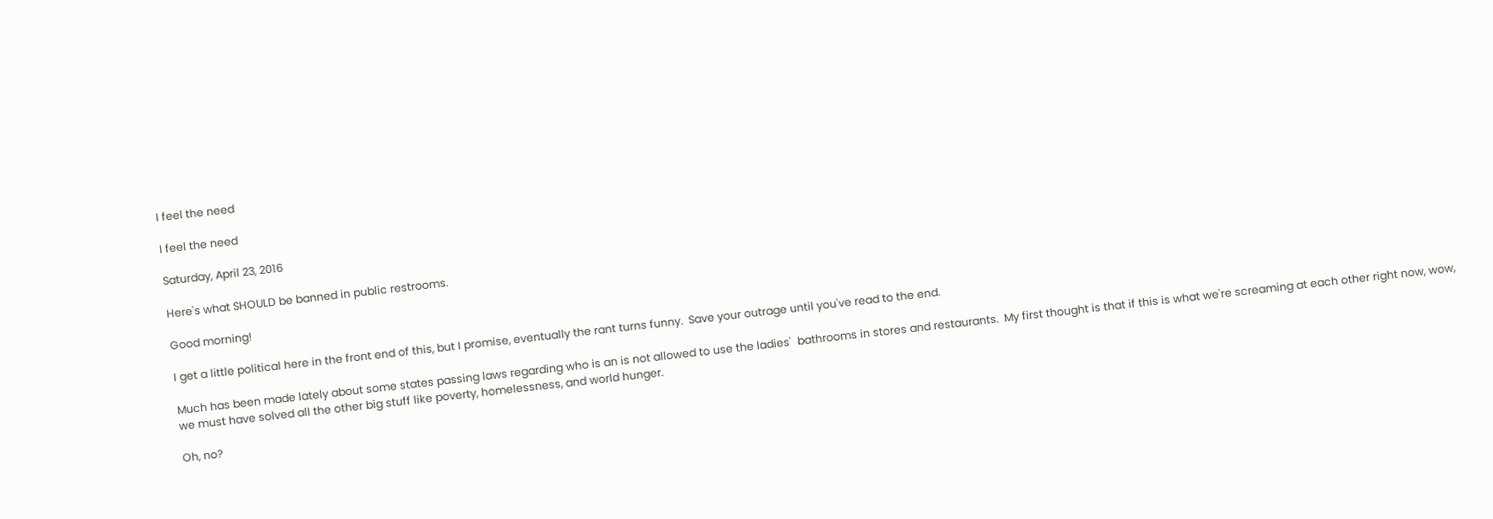I feel the need

I feel the need

Saturday, April 23, 2016

Here's what SHOULD be banned in public restrooms.

Good morning!

I get a little political here in the front end of this, but I promise, eventually the rant turns funny.  Save your outrage until you've read to the end.

Much has been made lately about some states passing laws regarding who is an is not allowed to use the ladies'  bathrooms in stores and restaurants.  My first thought is that if this is what we're screaming at each other right now, wow, we must have solved all the other big stuff like poverty, homelessness, and world hunger.

Oh, no?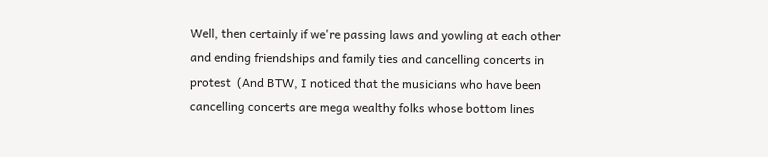Well, then certainly if we're passing laws and yowling at each other and ending friendships and family ties and cancelling concerts in protest  (And BTW, I noticed that the musicians who have been cancelling concerts are mega wealthy folks whose bottom lines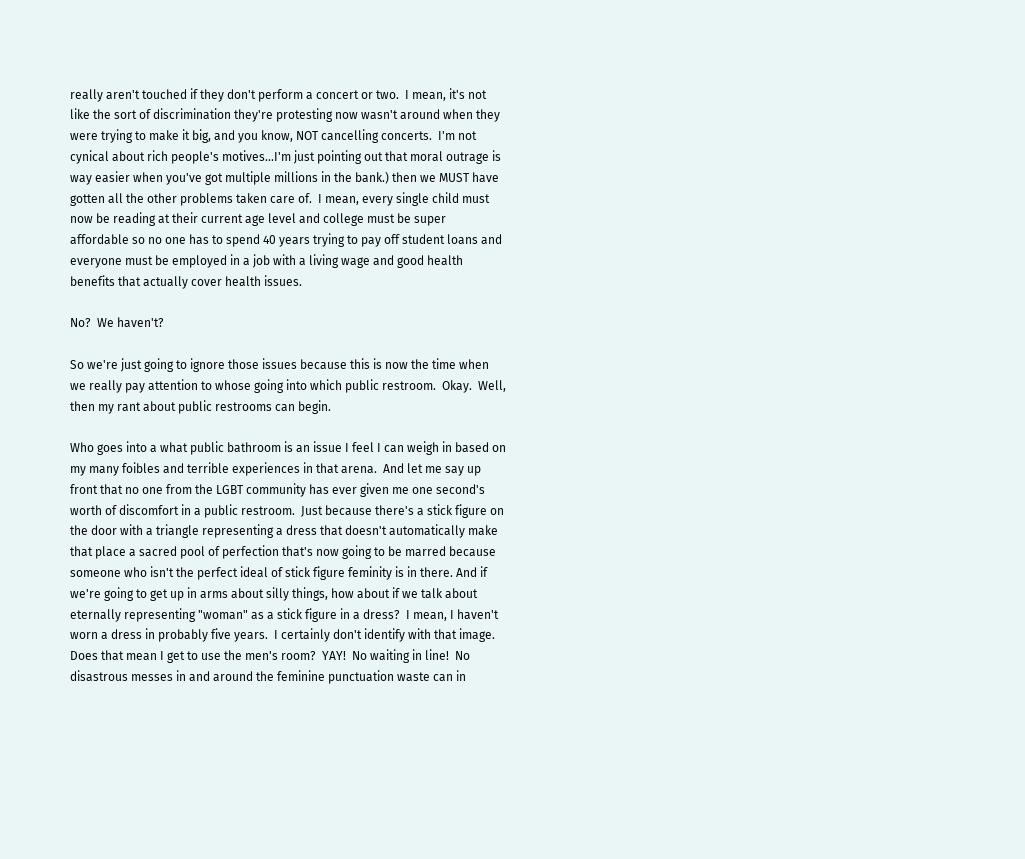really aren't touched if they don't perform a concert or two.  I mean, it's not like the sort of discrimination they're protesting now wasn't around when they were trying to make it big, and you know, NOT cancelling concerts.  I'm not cynical about rich people's motives...I'm just pointing out that moral outrage is way easier when you've got multiple millions in the bank.) then we MUST have gotten all the other problems taken care of.  I mean, every single child must now be reading at their current age level and college must be super affordable so no one has to spend 40 years trying to pay off student loans and everyone must be employed in a job with a living wage and good health benefits that actually cover health issues.

No?  We haven't?

So we're just going to ignore those issues because this is now the time when we really pay attention to whose going into which public restroom.  Okay.  Well, then my rant about public restrooms can begin.

Who goes into a what public bathroom is an issue I feel I can weigh in based on my many foibles and terrible experiences in that arena.  And let me say up front that no one from the LGBT community has ever given me one second's worth of discomfort in a public restroom.  Just because there's a stick figure on the door with a triangle representing a dress that doesn't automatically make that place a sacred pool of perfection that's now going to be marred because someone who isn't the perfect ideal of stick figure feminity is in there. And if we're going to get up in arms about silly things, how about if we talk about eternally representing "woman" as a stick figure in a dress?  I mean, I haven't worn a dress in probably five years.  I certainly don't identify with that image.  Does that mean I get to use the men's room?  YAY!  No waiting in line!  No disastrous messes in and around the feminine punctuation waste can in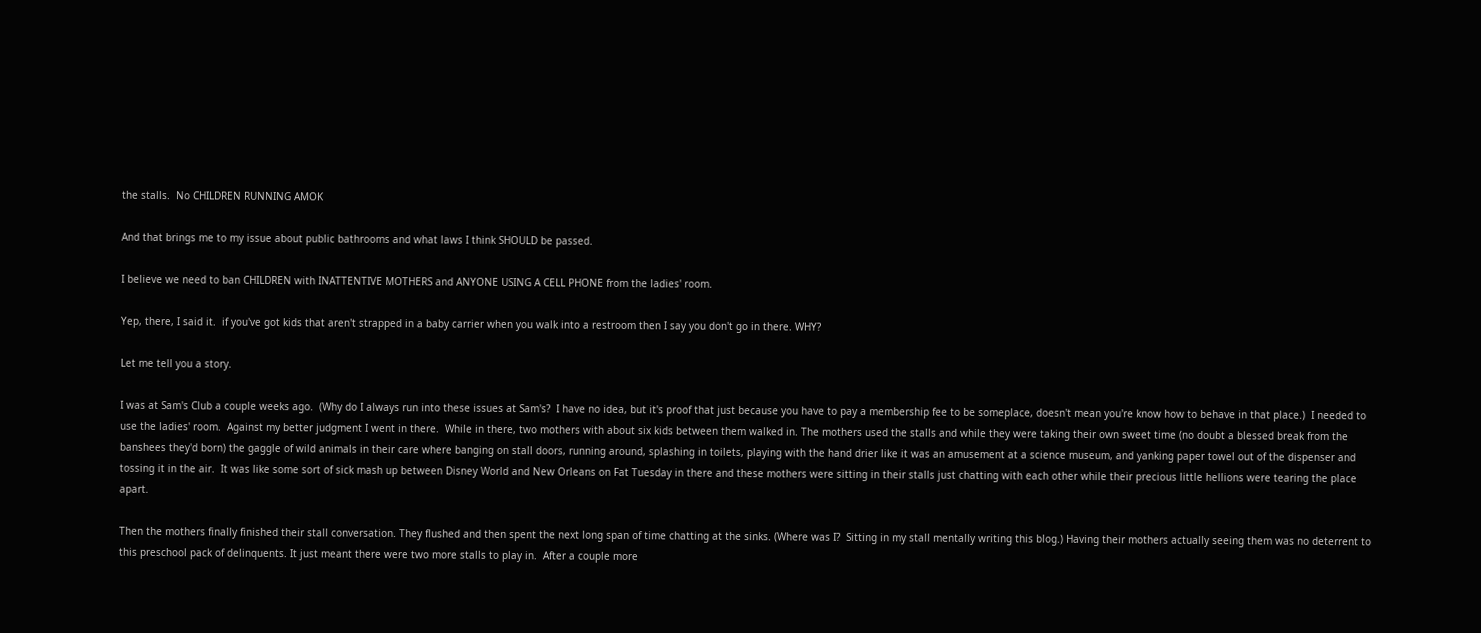the stalls.  No CHILDREN RUNNING AMOK

And that brings me to my issue about public bathrooms and what laws I think SHOULD be passed.

I believe we need to ban CHILDREN with INATTENTIVE MOTHERS and ANYONE USING A CELL PHONE from the ladies' room.

Yep, there, I said it.  if you've got kids that aren't strapped in a baby carrier when you walk into a restroom then I say you don't go in there. WHY?

Let me tell you a story.

I was at Sam's Club a couple weeks ago.  (Why do I always run into these issues at Sam's?  I have no idea, but it's proof that just because you have to pay a membership fee to be someplace, doesn't mean you're know how to behave in that place.)  I needed to use the ladies' room.  Against my better judgment I went in there.  While in there, two mothers with about six kids between them walked in. The mothers used the stalls and while they were taking their own sweet time (no doubt a blessed break from the banshees they'd born) the gaggle of wild animals in their care where banging on stall doors, running around, splashing in toilets, playing with the hand drier like it was an amusement at a science museum, and yanking paper towel out of the dispenser and tossing it in the air.  It was like some sort of sick mash up between Disney World and New Orleans on Fat Tuesday in there and these mothers were sitting in their stalls just chatting with each other while their precious little hellions were tearing the place apart.

Then the mothers finally finished their stall conversation. They flushed and then spent the next long span of time chatting at the sinks. (Where was I?  Sitting in my stall mentally writing this blog.) Having their mothers actually seeing them was no deterrent to this preschool pack of delinquents. It just meant there were two more stalls to play in.  After a couple more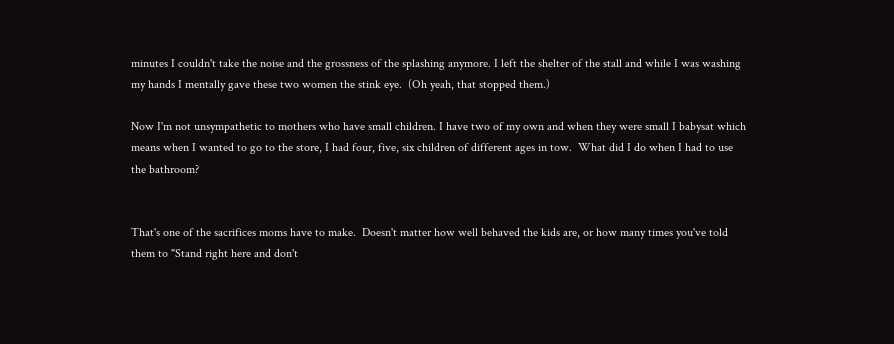minutes I couldn't take the noise and the grossness of the splashing anymore. I left the shelter of the stall and while I was washing my hands I mentally gave these two women the stink eye.  (Oh yeah, that stopped them.)

Now I'm not unsympathetic to mothers who have small children. I have two of my own and when they were small I babysat which means when I wanted to go to the store, I had four, five, six children of different ages in tow.  What did I do when I had to use the bathroom?


That's one of the sacrifices moms have to make.  Doesn't matter how well behaved the kids are, or how many times you've told them to "Stand right here and don't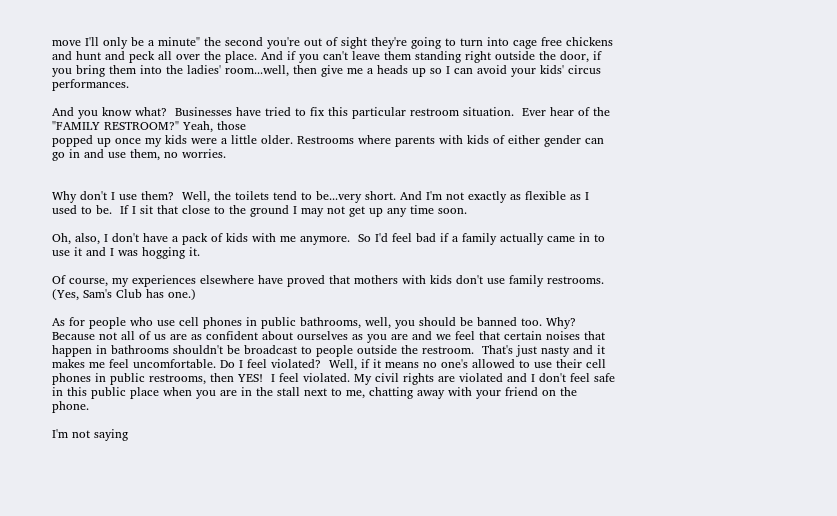move I'll only be a minute" the second you're out of sight they're going to turn into cage free chickens and hunt and peck all over the place. And if you can't leave them standing right outside the door, if you bring them into the ladies' room...well, then give me a heads up so I can avoid your kids' circus performances.

And you know what?  Businesses have tried to fix this particular restroom situation.  Ever hear of the "FAMILY RESTROOM?" Yeah, those
popped up once my kids were a little older. Restrooms where parents with kids of either gender can go in and use them, no worries.


Why don't I use them?  Well, the toilets tend to be...very short. And I'm not exactly as flexible as I used to be.  If I sit that close to the ground I may not get up any time soon.

Oh, also, I don't have a pack of kids with me anymore.  So I'd feel bad if a family actually came in to use it and I was hogging it.

Of course, my experiences elsewhere have proved that mothers with kids don't use family restrooms. (Yes, Sam's Club has one.)

As for people who use cell phones in public bathrooms, well, you should be banned too. Why?  Because not all of us are as confident about ourselves as you are and we feel that certain noises that happen in bathrooms shouldn't be broadcast to people outside the restroom.  That's just nasty and it makes me feel uncomfortable. Do I feel violated?  Well, if it means no one's allowed to use their cell phones in public restrooms, then YES!  I feel violated. My civil rights are violated and I don't feel safe in this public place when you are in the stall next to me, chatting away with your friend on the phone.

I'm not saying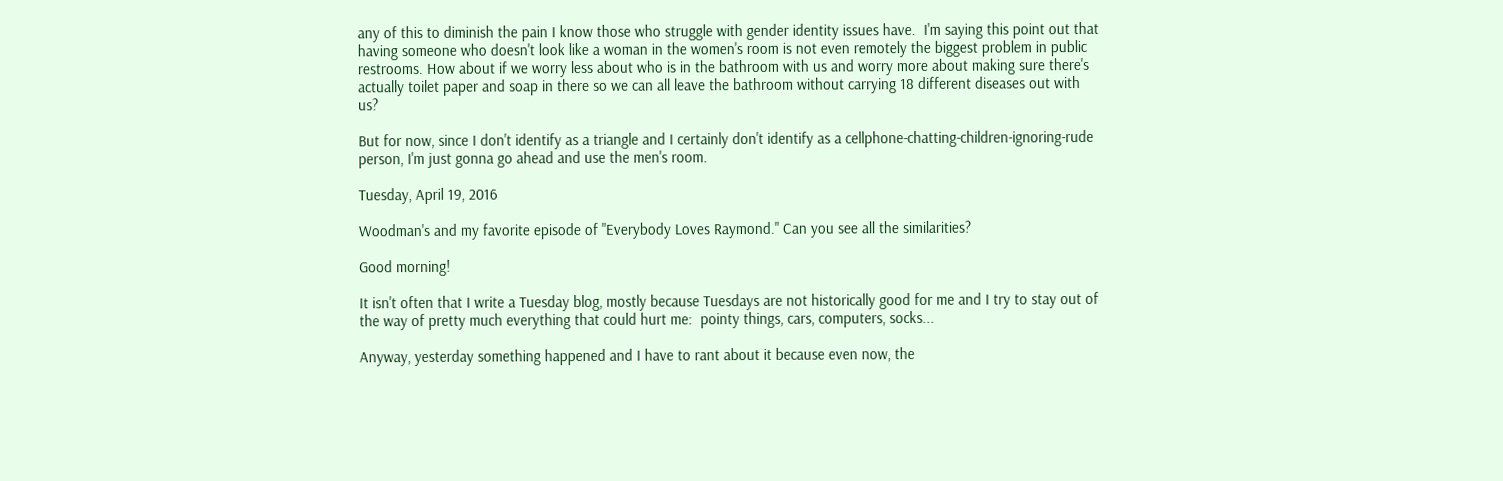any of this to diminish the pain I know those who struggle with gender identity issues have.  I'm saying this point out that having someone who doesn't look like a woman in the women's room is not even remotely the biggest problem in public restrooms. How about if we worry less about who is in the bathroom with us and worry more about making sure there's actually toilet paper and soap in there so we can all leave the bathroom without carrying 18 different diseases out with us?

But for now, since I don't identify as a triangle and I certainly don't identify as a cellphone-chatting-children-ignoring-rude person, I'm just gonna go ahead and use the men's room.

Tuesday, April 19, 2016

Woodman's and my favorite episode of "Everybody Loves Raymond." Can you see all the similarities?

Good morning!

It isn't often that I write a Tuesday blog, mostly because Tuesdays are not historically good for me and I try to stay out of the way of pretty much everything that could hurt me:  pointy things, cars, computers, socks...

Anyway, yesterday something happened and I have to rant about it because even now, the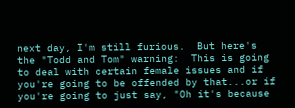next day, I'm still furious.  But here's the "Todd and Tom" warning:  This is going to deal with certain female issues and if you're going to be offended by that...or if you're going to just say, "Oh it's because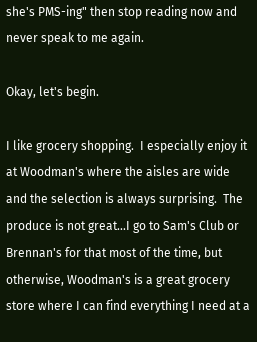she's PMS-ing" then stop reading now and never speak to me again.

Okay, let's begin.

I like grocery shopping.  I especially enjoy it at Woodman's where the aisles are wide and the selection is always surprising.  The produce is not great...I go to Sam's Club or Brennan's for that most of the time, but otherwise, Woodman's is a great grocery store where I can find everything I need at a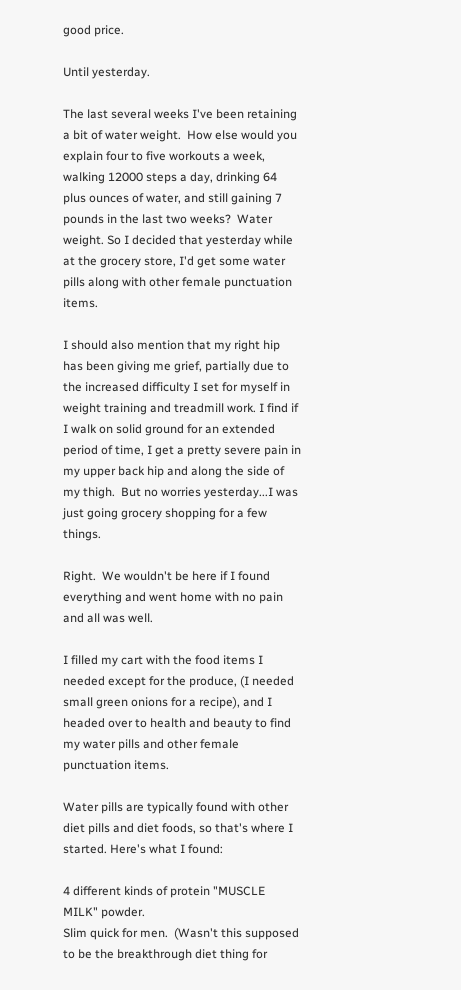good price.

Until yesterday.

The last several weeks I've been retaining a bit of water weight.  How else would you explain four to five workouts a week, walking 12000 steps a day, drinking 64 plus ounces of water, and still gaining 7 pounds in the last two weeks?  Water weight. So I decided that yesterday while at the grocery store, I'd get some water pills along with other female punctuation items.

I should also mention that my right hip has been giving me grief, partially due to the increased difficulty I set for myself in weight training and treadmill work. I find if I walk on solid ground for an extended period of time, I get a pretty severe pain in my upper back hip and along the side of my thigh.  But no worries yesterday...I was just going grocery shopping for a few things.

Right.  We wouldn't be here if I found everything and went home with no pain and all was well.

I filled my cart with the food items I needed except for the produce, (I needed small green onions for a recipe), and I headed over to health and beauty to find my water pills and other female punctuation items.

Water pills are typically found with other diet pills and diet foods, so that's where I started. Here's what I found:

4 different kinds of protein "MUSCLE MILK" powder.
Slim quick for men.  (Wasn't this supposed to be the breakthrough diet thing for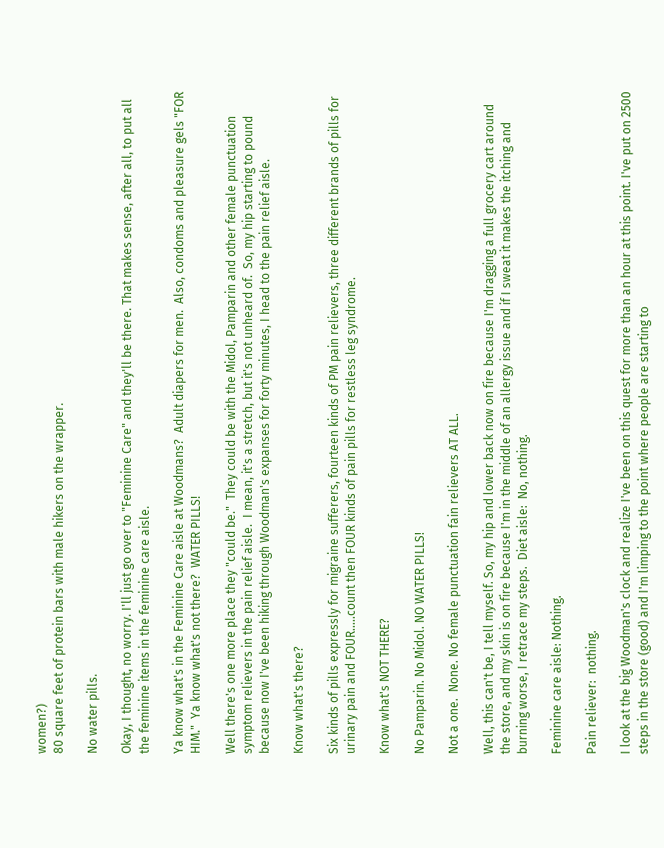women?)
80 square feet of protein bars with male hikers on the wrapper.

No water pills.

Okay, I thought, no worry. I'll just go over to "Feminine Care" and they'll be there. That makes sense, after all, to put all the feminine items in the feminine care aisle.

Ya know what's in the Feminine Care aisle at Woodmans?  Adult diapers for men.  Also, condoms and pleasure gels "FOR HIM."  Ya know what's not there?  WATER PILLS!

Well there's one more place they "could be."  They could be with the Midol, Pamparin and other female punctuation symptom relievers in the pain relief aisle.  I mean, it's a stretch, but it's not unheard of.  So, my hip starting to pound because now I've been hiking through Woodman's expanses for forty minutes, I head to the pain relief aisle.

Know what's there?

Six kinds of pills expressly for migraine sufferers, fourteen kinds of PM pain relievers, three different brands of pills for urinary pain and FOUR.....count then FOUR kinds of pain pills for restless leg syndrome.

Know what's NOT THERE?

No Pamparin. No Midol. NO WATER PILLS!

Not a one.  None. No female punctuation fain relievers AT ALL.

Well, this can't be, I tell myself. So, my hip and lower back now on fire because I'm dragging a full grocery cart around the store, and my skin is on fire because I'm in the middle of an allergy issue and if I sweat it makes the itching and burning worse, I retrace my steps.  Diet aisle:  No, nothing.

Feminine care aisle: Nothing.

Pain reliever:  nothing.

I look at the big Woodman's clock and realize I've been on this quest for more than an hour at this point. I've put on 2500 steps in the store (good) and I'm limping to the point where people are starting to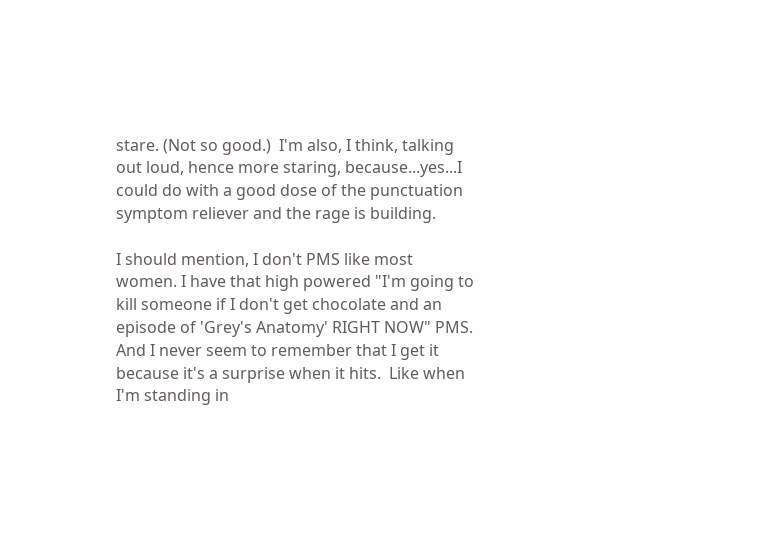stare. (Not so good.)  I'm also, I think, talking out loud, hence more staring, because...yes...I could do with a good dose of the punctuation symptom reliever and the rage is building.

I should mention, I don't PMS like most women. I have that high powered "I'm going to kill someone if I don't get chocolate and an episode of 'Grey's Anatomy' RIGHT NOW" PMS.  And I never seem to remember that I get it because it's a surprise when it hits.  Like when I'm standing in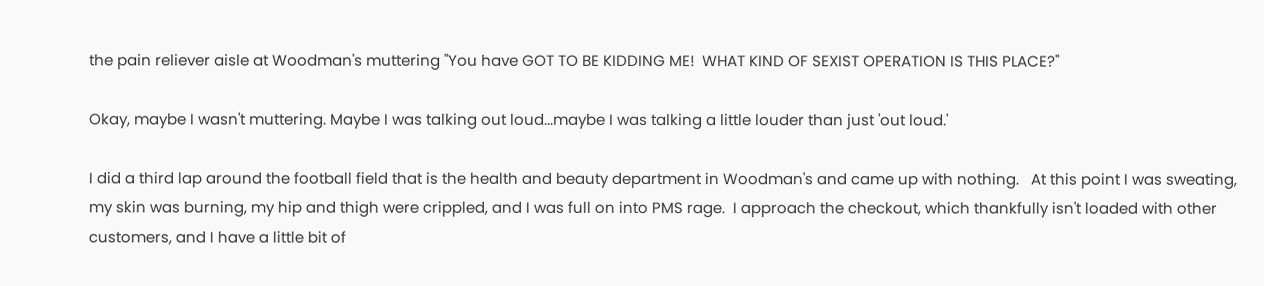the pain reliever aisle at Woodman's muttering "You have GOT TO BE KIDDING ME!  WHAT KIND OF SEXIST OPERATION IS THIS PLACE?"

Okay, maybe I wasn't muttering. Maybe I was talking out loud...maybe I was talking a little louder than just 'out loud.'

I did a third lap around the football field that is the health and beauty department in Woodman's and came up with nothing.   At this point I was sweating, my skin was burning, my hip and thigh were crippled, and I was full on into PMS rage.  I approach the checkout, which thankfully isn't loaded with other customers, and I have a little bit of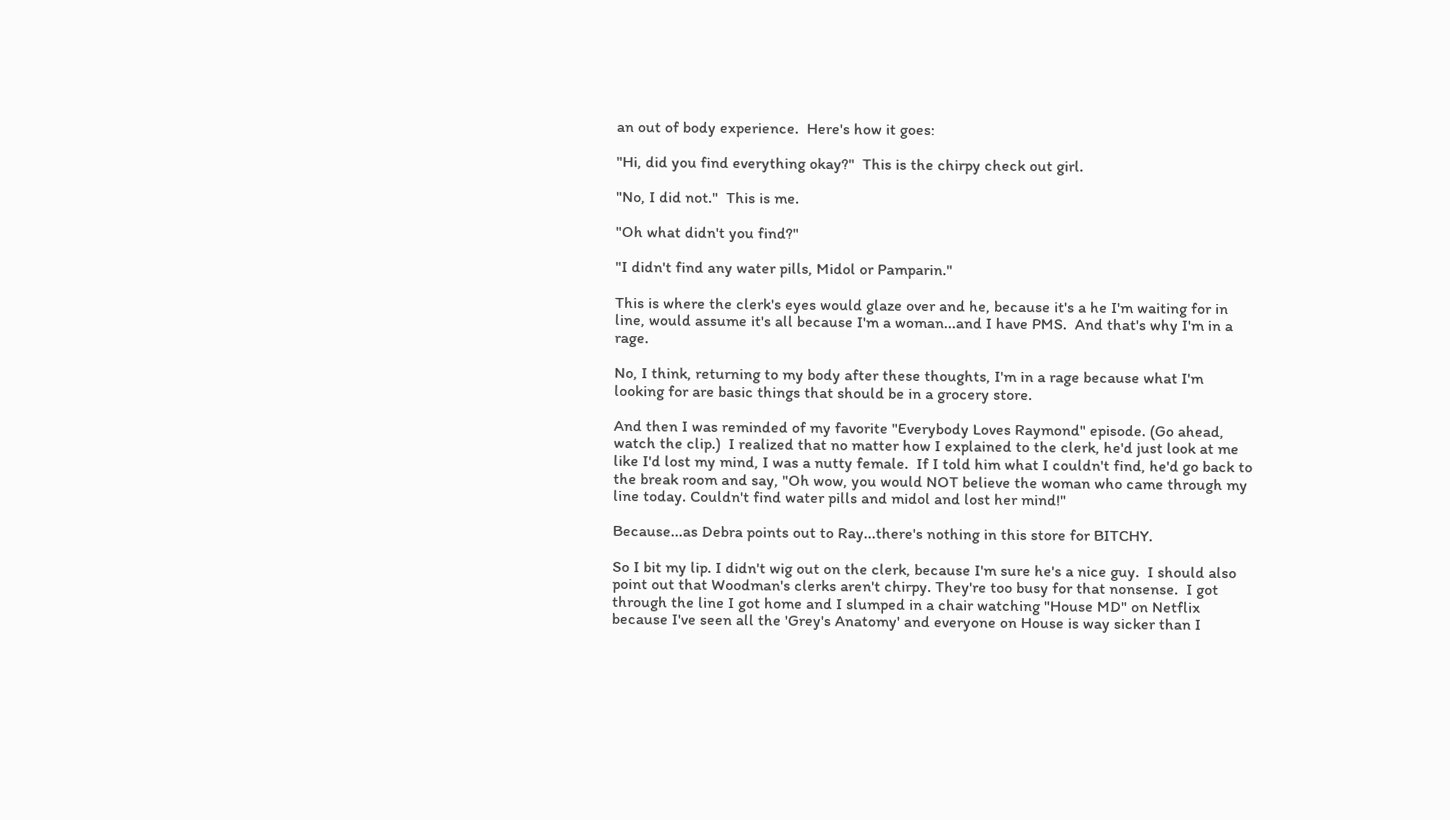an out of body experience.  Here's how it goes:

"Hi, did you find everything okay?"  This is the chirpy check out girl.

"No, I did not."  This is me.

"Oh what didn't you find?"

"I didn't find any water pills, Midol or Pamparin."

This is where the clerk's eyes would glaze over and he, because it's a he I'm waiting for in line, would assume it's all because I'm a woman...and I have PMS.  And that's why I'm in a rage.

No, I think, returning to my body after these thoughts, I'm in a rage because what I'm looking for are basic things that should be in a grocery store.

And then I was reminded of my favorite "Everybody Loves Raymond" episode. (Go ahead, watch the clip.)  I realized that no matter how I explained to the clerk, he'd just look at me like I'd lost my mind, I was a nutty female.  If I told him what I couldn't find, he'd go back to the break room and say, "Oh wow, you would NOT believe the woman who came through my line today. Couldn't find water pills and midol and lost her mind!"

Because...as Debra points out to Ray...there's nothing in this store for BITCHY.

So I bit my lip. I didn't wig out on the clerk, because I'm sure he's a nice guy.  I should also point out that Woodman's clerks aren't chirpy. They're too busy for that nonsense.  I got through the line I got home and I slumped in a chair watching "House MD" on Netflix because I've seen all the 'Grey's Anatomy' and everyone on House is way sicker than I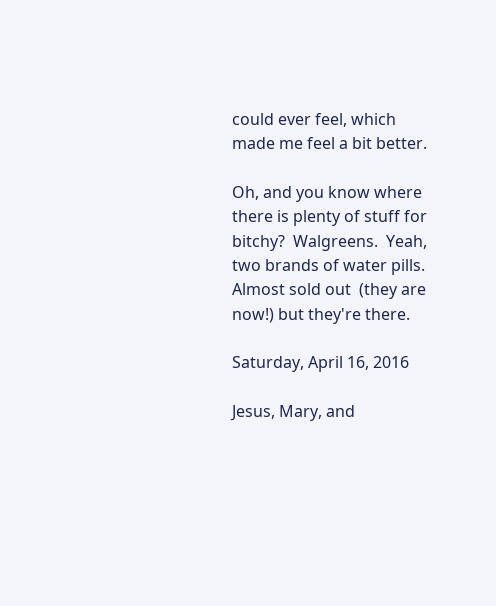could ever feel, which made me feel a bit better.

Oh, and you know where there is plenty of stuff for bitchy?  Walgreens.  Yeah, two brands of water pills. Almost sold out  (they are now!) but they're there.

Saturday, April 16, 2016

Jesus, Mary, and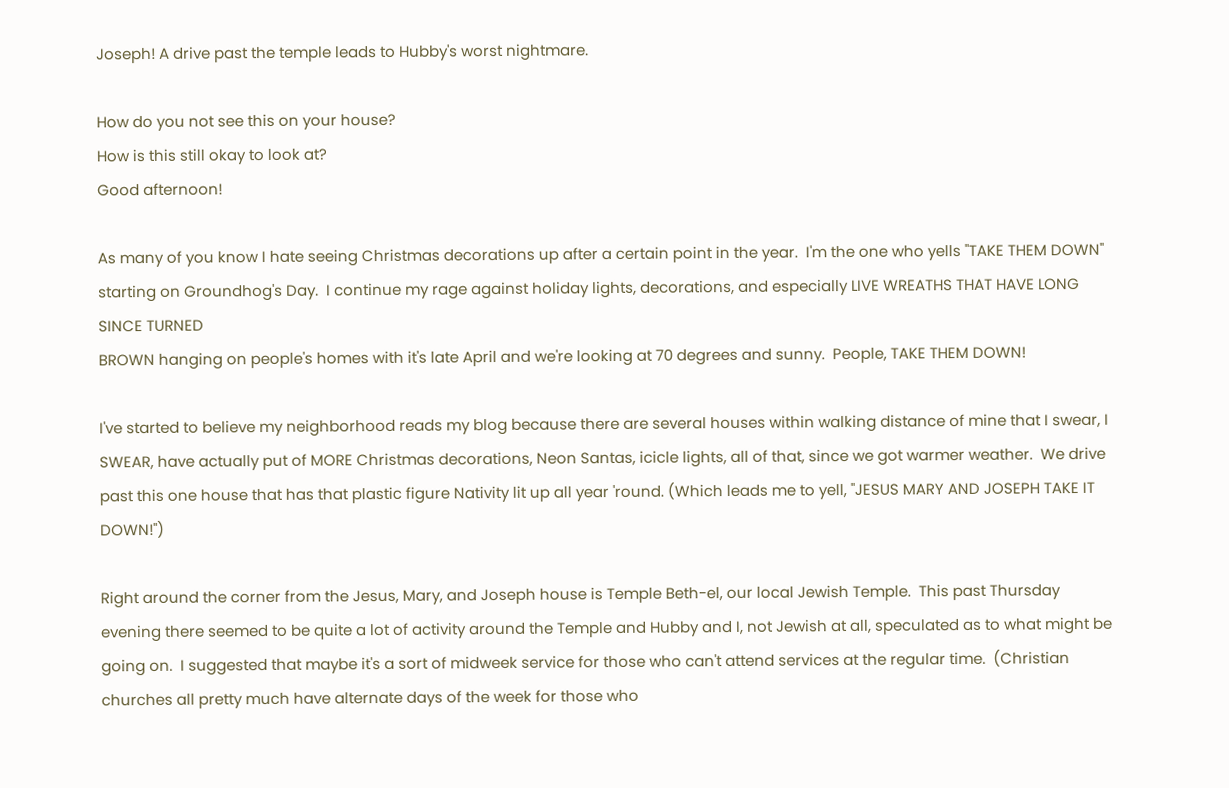Joseph! A drive past the temple leads to Hubby's worst nightmare.

How do you not see this on your house?
How is this still okay to look at?
Good afternoon!

As many of you know I hate seeing Christmas decorations up after a certain point in the year.  I'm the one who yells "TAKE THEM DOWN" starting on Groundhog's Day.  I continue my rage against holiday lights, decorations, and especially LIVE WREATHS THAT HAVE LONG SINCE TURNED
BROWN hanging on people's homes with it's late April and we're looking at 70 degrees and sunny.  People, TAKE THEM DOWN!

I've started to believe my neighborhood reads my blog because there are several houses within walking distance of mine that I swear, I SWEAR, have actually put of MORE Christmas decorations, Neon Santas, icicle lights, all of that, since we got warmer weather.  We drive past this one house that has that plastic figure Nativity lit up all year 'round. (Which leads me to yell, "JESUS MARY AND JOSEPH TAKE IT DOWN!")

Right around the corner from the Jesus, Mary, and Joseph house is Temple Beth-el, our local Jewish Temple.  This past Thursday evening there seemed to be quite a lot of activity around the Temple and Hubby and I, not Jewish at all, speculated as to what might be going on.  I suggested that maybe it's a sort of midweek service for those who can't attend services at the regular time.  (Christian churches all pretty much have alternate days of the week for those who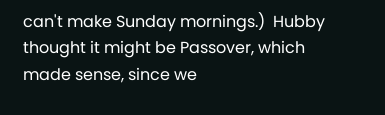can't make Sunday mornings.)  Hubby thought it might be Passover, which made sense, since we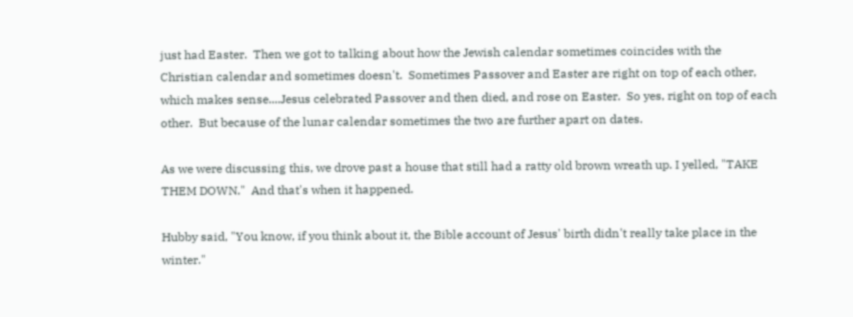just had Easter.  Then we got to talking about how the Jewish calendar sometimes coincides with the Christian calendar and sometimes doesn't.  Sometimes Passover and Easter are right on top of each other, which makes sense....Jesus celebrated Passover and then died, and rose on Easter.  So yes, right on top of each other.  But because of the lunar calendar sometimes the two are further apart on dates.

As we were discussing this, we drove past a house that still had a ratty old brown wreath up. I yelled, "TAKE THEM DOWN."  And that's when it happened.

Hubby said, "You know, if you think about it, the Bible account of Jesus' birth didn't really take place in the winter."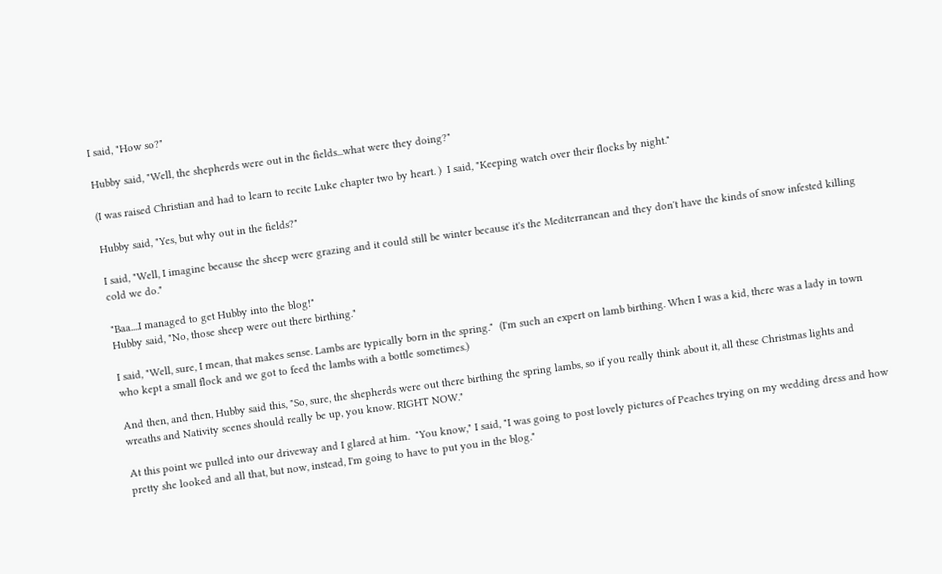I said, "How so?"

Hubby said, "Well, the shepherds were out in the fields...what were they doing?"

(I was raised Christian and had to learn to recite Luke chapter two by heart. )  I said, "Keeping watch over their flocks by night."

Hubby said, "Yes, but why out in the fields?"

I said, "Well, I imagine because the sheep were grazing and it could still be winter because it's the Mediterranean and they don't have the kinds of snow infested killing cold we do."

"Baa....I managed to get Hubby into the blog!"
Hubby said, "No, those sheep were out there birthing."

I said, "Well, sure, I mean, that makes sense. Lambs are typically born in the spring."  (I'm such an expert on lamb birthing. When I was a kid, there was a lady in town who kept a small flock and we got to feed the lambs with a bottle sometimes.)

And then, and then, Hubby said this, "So, sure, the shepherds were out there birthing the spring lambs, so if you really think about it, all these Christmas lights and wreaths and Nativity scenes should really be up, you know. RIGHT NOW."

At this point we pulled into our driveway and I glared at him.  "You know," I said, "I was going to post lovely pictures of Peaches trying on my wedding dress and how pretty she looked and all that, but now, instead, I'm going to have to put you in the blog."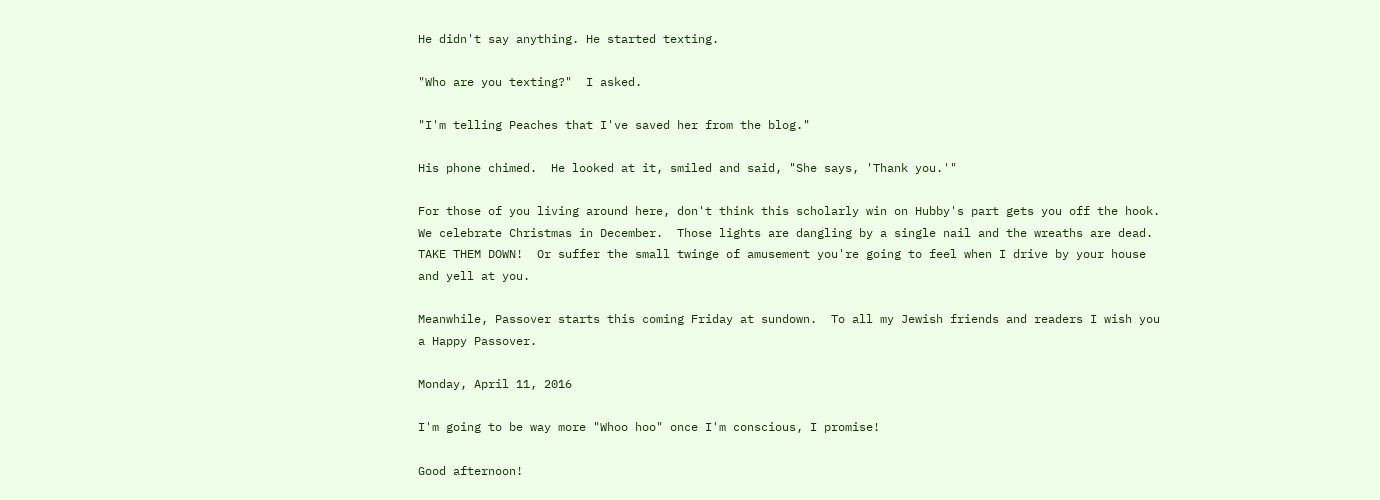He didn't say anything. He started texting.

"Who are you texting?"  I asked.

"I'm telling Peaches that I've saved her from the blog."

His phone chimed.  He looked at it, smiled and said, "She says, 'Thank you.'"

For those of you living around here, don't think this scholarly win on Hubby's part gets you off the hook. We celebrate Christmas in December.  Those lights are dangling by a single nail and the wreaths are dead.  TAKE THEM DOWN!  Or suffer the small twinge of amusement you're going to feel when I drive by your house and yell at you.

Meanwhile, Passover starts this coming Friday at sundown.  To all my Jewish friends and readers I wish you a Happy Passover.

Monday, April 11, 2016

I'm going to be way more "Whoo hoo" once I'm conscious, I promise!

Good afternoon!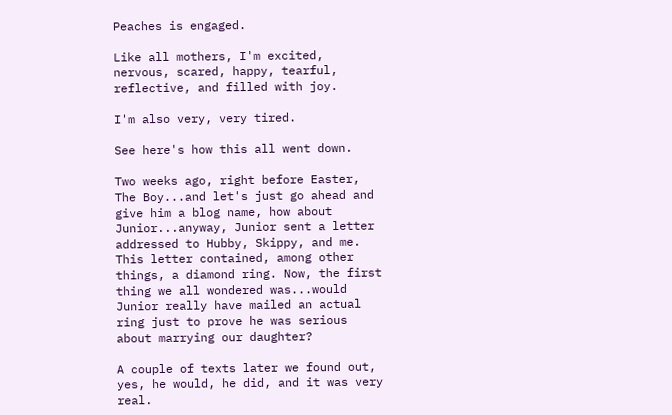Peaches is engaged.

Like all mothers, I'm excited, nervous, scared, happy, tearful, reflective, and filled with joy.

I'm also very, very tired.

See here's how this all went down.

Two weeks ago, right before Easter, The Boy...and let's just go ahead and give him a blog name, how about Junior...anyway, Junior sent a letter addressed to Hubby, Skippy, and me.  This letter contained, among other things, a diamond ring. Now, the first thing we all wondered was...would Junior really have mailed an actual ring just to prove he was serious about marrying our daughter?

A couple of texts later we found out, yes, he would, he did, and it was very real.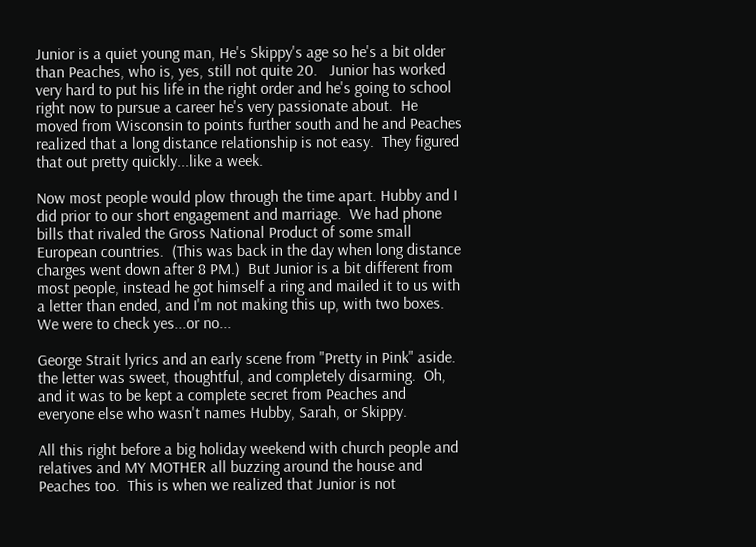Junior is a quiet young man, He's Skippy's age so he's a bit older than Peaches, who is, yes, still not quite 20.   Junior has worked very hard to put his life in the right order and he's going to school right now to pursue a career he's very passionate about.  He moved from Wisconsin to points further south and he and Peaches realized that a long distance relationship is not easy.  They figured that out pretty quickly...like a week.

Now most people would plow through the time apart. Hubby and I did prior to our short engagement and marriage.  We had phone bills that rivaled the Gross National Product of some small European countries.  (This was back in the day when long distance charges went down after 8 PM.)  But Junior is a bit different from most people, instead he got himself a ring and mailed it to us with a letter than ended, and I'm not making this up, with two boxes.  We were to check yes...or no...

George Strait lyrics and an early scene from "Pretty in Pink" aside. the letter was sweet, thoughtful, and completely disarming.  Oh, and it was to be kept a complete secret from Peaches and everyone else who wasn't names Hubby, Sarah, or Skippy.

All this right before a big holiday weekend with church people and relatives and MY MOTHER all buzzing around the house and Peaches too.  This is when we realized that Junior is not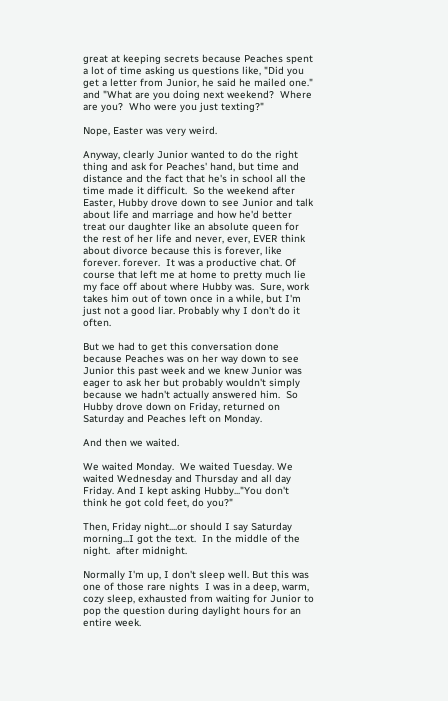great at keeping secrets because Peaches spent a lot of time asking us questions like, "Did you get a letter from Junior, he said he mailed one." and "What are you doing next weekend?  Where are you?  Who were you just texting?"

Nope, Easter was very weird.

Anyway, clearly Junior wanted to do the right thing and ask for Peaches' hand, but time and distance and the fact that he's in school all the time made it difficult.  So the weekend after Easter, Hubby drove down to see Junior and talk about life and marriage and how he'd better treat our daughter like an absolute queen for the rest of her life and never, ever, EVER think about divorce because this is forever, like forever. forever.  It was a productive chat. Of course that left me at home to pretty much lie my face off about where Hubby was.  Sure, work takes him out of town once in a while, but I'm just not a good liar. Probably why I don't do it often.

But we had to get this conversation done because Peaches was on her way down to see Junior this past week and we knew Junior was eager to ask her but probably wouldn't simply because we hadn't actually answered him.  So Hubby drove down on Friday, returned on Saturday and Peaches left on Monday.

And then we waited.

We waited Monday.  We waited Tuesday. We waited Wednesday and Thursday and all day Friday. And I kept asking Hubby..."You don't think he got cold feet, do you?"

Then, Friday night....or should I say Saturday morning...I got the text.  In the middle of the night.  after midnight.

Normally I'm up, I don't sleep well. But this was one of those rare nights  I was in a deep, warm, cozy sleep, exhausted from waiting for Junior to pop the question during daylight hours for an entire week.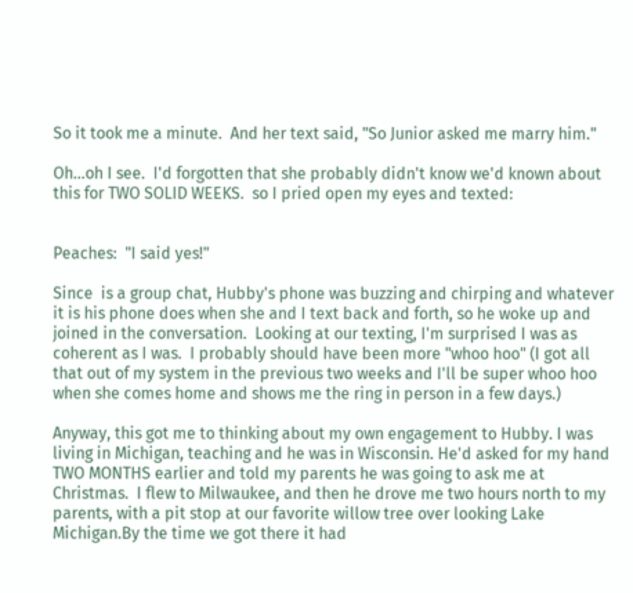So it took me a minute.  And her text said, "So Junior asked me marry him."

Oh...oh I see.  I'd forgotten that she probably didn't know we'd known about this for TWO SOLID WEEKS.  so I pried open my eyes and texted:


Peaches:  "I said yes!"

Since  is a group chat, Hubby's phone was buzzing and chirping and whatever it is his phone does when she and I text back and forth, so he woke up and joined in the conversation.  Looking at our texting, I'm surprised I was as coherent as I was.  I probably should have been more "whoo hoo" (I got all that out of my system in the previous two weeks and I'll be super whoo hoo when she comes home and shows me the ring in person in a few days.)

Anyway, this got me to thinking about my own engagement to Hubby. I was living in Michigan, teaching and he was in Wisconsin. He'd asked for my hand TWO MONTHS earlier and told my parents he was going to ask me at Christmas.  I flew to Milwaukee, and then he drove me two hours north to my parents, with a pit stop at our favorite willow tree over looking Lake Michigan.By the time we got there it had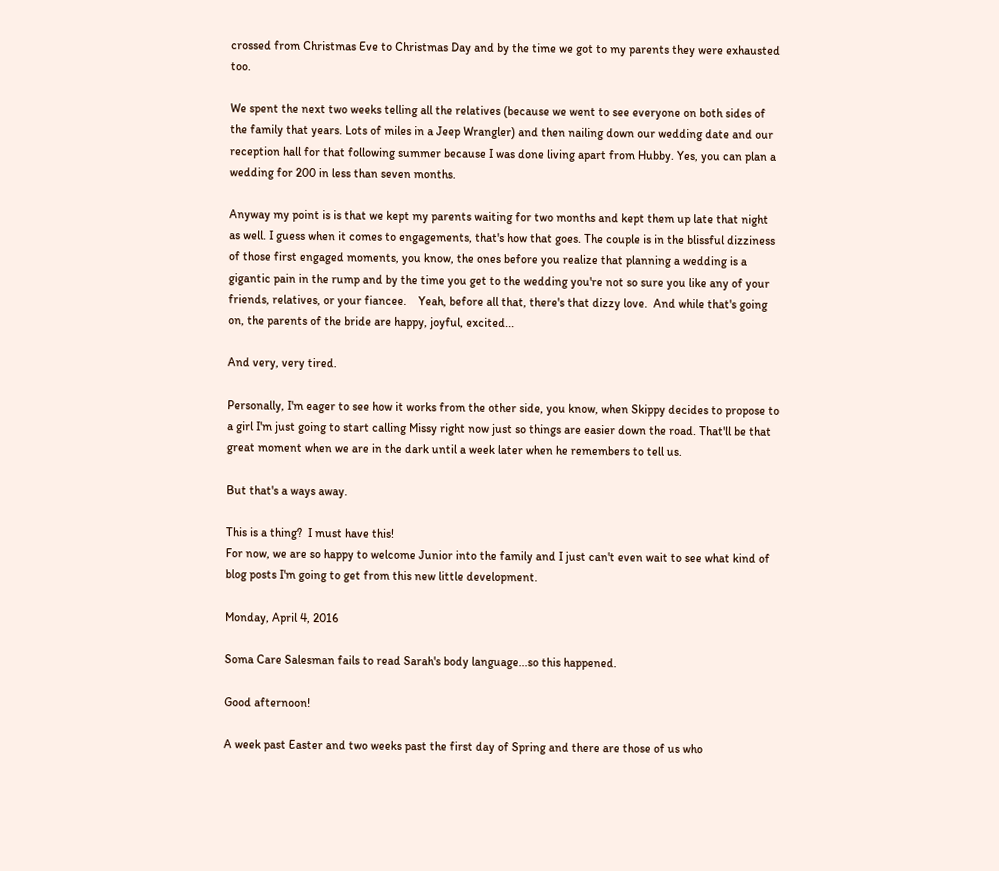crossed from Christmas Eve to Christmas Day and by the time we got to my parents they were exhausted too.

We spent the next two weeks telling all the relatives (because we went to see everyone on both sides of the family that years. Lots of miles in a Jeep Wrangler) and then nailing down our wedding date and our reception hall for that following summer because I was done living apart from Hubby. Yes, you can plan a wedding for 200 in less than seven months.

Anyway my point is is that we kept my parents waiting for two months and kept them up late that night as well. I guess when it comes to engagements, that's how that goes. The couple is in the blissful dizziness of those first engaged moments, you know, the ones before you realize that planning a wedding is a gigantic pain in the rump and by the time you get to the wedding you're not so sure you like any of your friends, relatives, or your fiancee.    Yeah, before all that, there's that dizzy love.  And while that's going on, the parents of the bride are happy, joyful, excited...

And very, very tired.

Personally, I'm eager to see how it works from the other side, you know, when Skippy decides to propose to a girl I'm just going to start calling Missy right now just so things are easier down the road. That'll be that great moment when we are in the dark until a week later when he remembers to tell us.

But that's a ways away.

This is a thing?  I must have this!
For now, we are so happy to welcome Junior into the family and I just can't even wait to see what kind of blog posts I'm going to get from this new little development.

Monday, April 4, 2016

Soma Care Salesman fails to read Sarah's body language...so this happened.

Good afternoon!

A week past Easter and two weeks past the first day of Spring and there are those of us who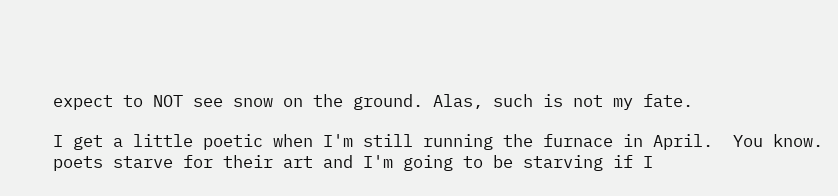expect to NOT see snow on the ground. Alas, such is not my fate.

I get a little poetic when I'm still running the furnace in April.  You know. poets starve for their art and I'm going to be starving if I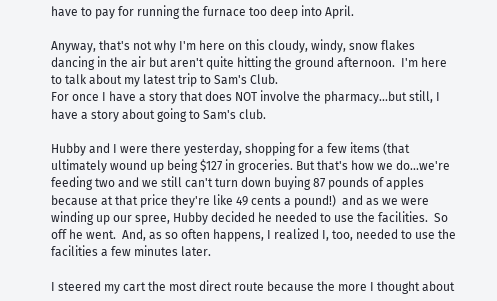have to pay for running the furnace too deep into April.

Anyway, that's not why I'm here on this cloudy, windy, snow flakes dancing in the air but aren't quite hitting the ground afternoon.  I'm here to talk about my latest trip to Sam's Club.
For once I have a story that does NOT involve the pharmacy...but still, I have a story about going to Sam's club.

Hubby and I were there yesterday, shopping for a few items (that ultimately wound up being $127 in groceries. But that's how we do...we're feeding two and we still can't turn down buying 87 pounds of apples because at that price they're like 49 cents a pound!)  and as we were winding up our spree, Hubby decided he needed to use the facilities.  So off he went.  And, as so often happens, I realized I, too, needed to use the facilities a few minutes later.

I steered my cart the most direct route because the more I thought about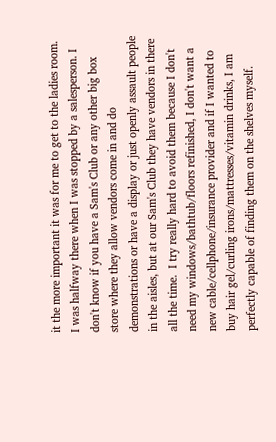it the more important it was for me to get to the ladies room.  I was halfway there when I was stopped by a salesperson. I don't know if you have a Sam's Club or any other big box store where they allow vendors come in and do demonstrations or have a display or just openly assault people in the aisles, but at our Sam's Club they have vendors in there all the time.  I try really hard to avoid them because I don't need my windows/bathtub/floors refinished, I don't want a new cable/cellphone/insurance provider and if I wanted to buy hair gel/curling irons/mattresses/vitamin drinks, I am perfectly capable of finding them on the shelves myself.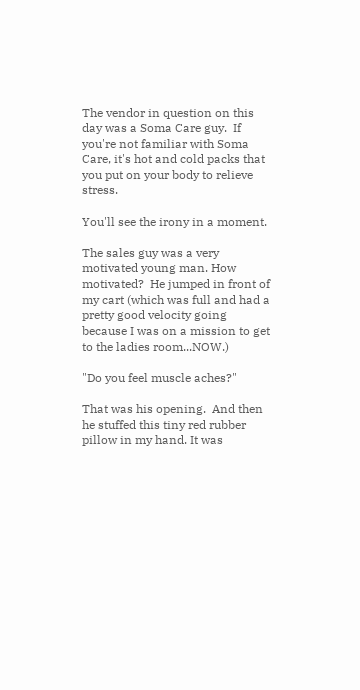The vendor in question on this day was a Soma Care guy.  If you're not familiar with Soma Care, it's hot and cold packs that you put on your body to relieve stress.

You'll see the irony in a moment.

The sales guy was a very motivated young man. How motivated?  He jumped in front of my cart (which was full and had a pretty good velocity going because I was on a mission to get to the ladies room...NOW.)

"Do you feel muscle aches?"

That was his opening.  And then he stuffed this tiny red rubber pillow in my hand. It was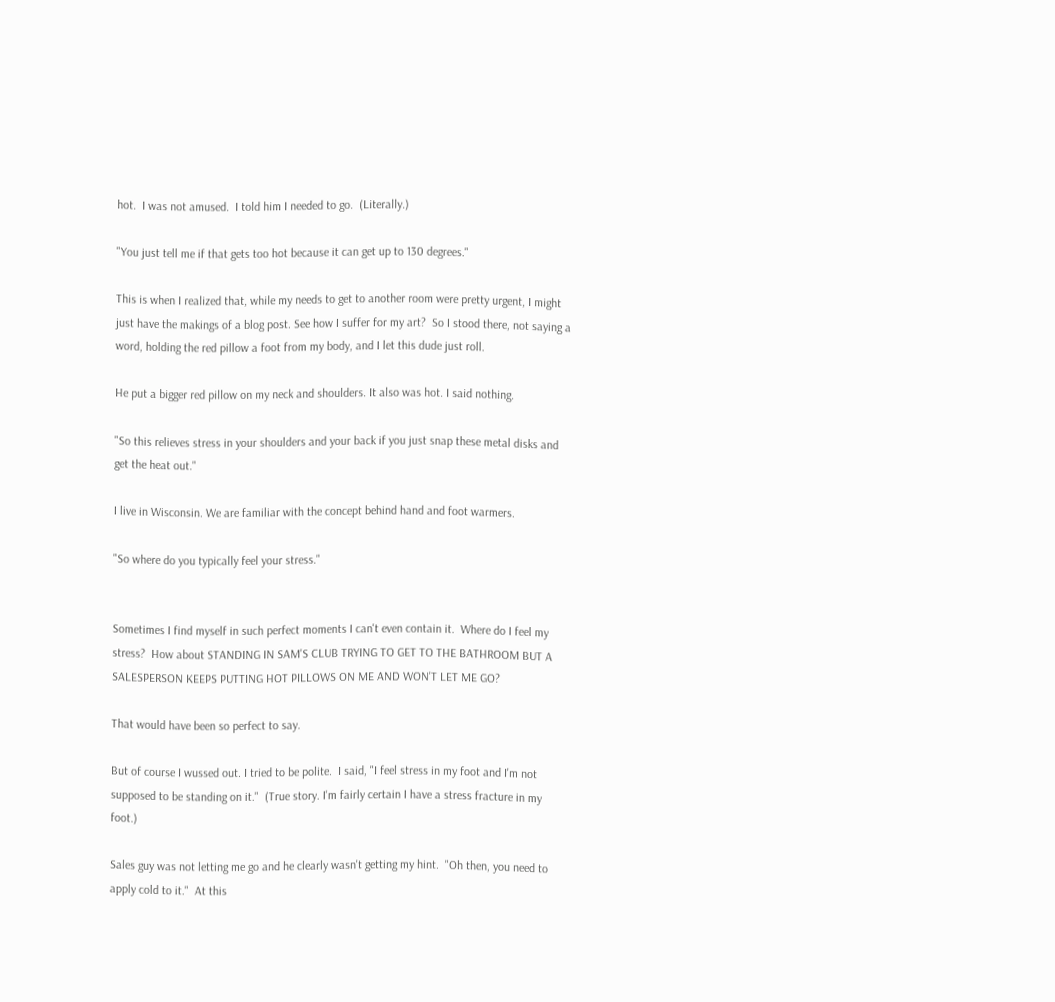hot.  I was not amused.  I told him I needed to go.  (Literally.)

"You just tell me if that gets too hot because it can get up to 130 degrees."

This is when I realized that, while my needs to get to another room were pretty urgent, I might just have the makings of a blog post. See how I suffer for my art?  So I stood there, not saying a word, holding the red pillow a foot from my body, and I let this dude just roll.

He put a bigger red pillow on my neck and shoulders. It also was hot. I said nothing.

"So this relieves stress in your shoulders and your back if you just snap these metal disks and get the heat out."

I live in Wisconsin. We are familiar with the concept behind hand and foot warmers.

"So where do you typically feel your stress."


Sometimes I find myself in such perfect moments I can't even contain it.  Where do I feel my stress?  How about STANDING IN SAM'S CLUB TRYING TO GET TO THE BATHROOM BUT A SALESPERSON KEEPS PUTTING HOT PILLOWS ON ME AND WON'T LET ME GO?

That would have been so perfect to say.

But of course I wussed out. I tried to be polite.  I said, "I feel stress in my foot and I'm not supposed to be standing on it."  (True story. I'm fairly certain I have a stress fracture in my foot.)

Sales guy was not letting me go and he clearly wasn't getting my hint.  "Oh then, you need to apply cold to it."  At this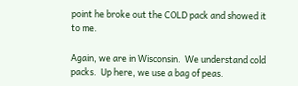point he broke out the COLD pack and showed it to me.

Again, we are in Wisconsin.  We understand cold packs.  Up here, we use a bag of peas.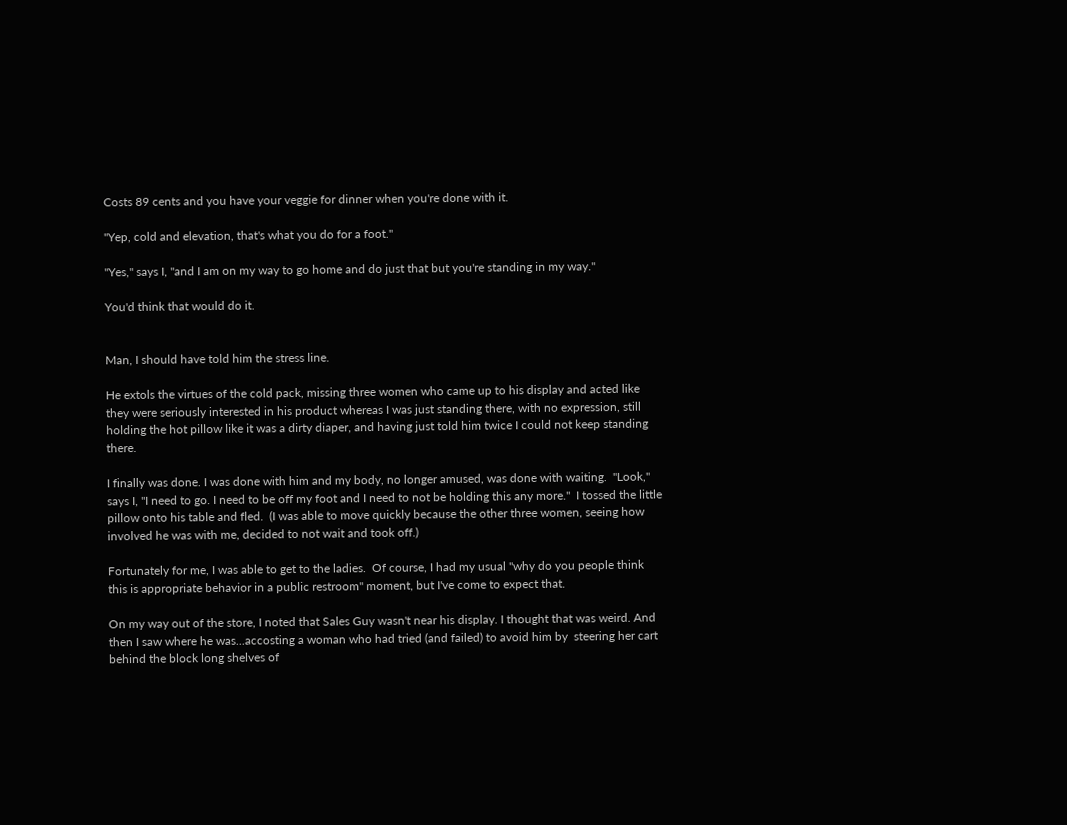Costs 89 cents and you have your veggie for dinner when you're done with it.

"Yep, cold and elevation, that's what you do for a foot."

"Yes," says I, "and I am on my way to go home and do just that but you're standing in my way."

You'd think that would do it.


Man, I should have told him the stress line.

He extols the virtues of the cold pack, missing three women who came up to his display and acted like they were seriously interested in his product whereas I was just standing there, with no expression, still holding the hot pillow like it was a dirty diaper, and having just told him twice I could not keep standing there.

I finally was done. I was done with him and my body, no longer amused, was done with waiting.  "Look," says I, "I need to go. I need to be off my foot and I need to not be holding this any more."  I tossed the little pillow onto his table and fled.  (I was able to move quickly because the other three women, seeing how involved he was with me, decided to not wait and took off.)

Fortunately for me, I was able to get to the ladies.  Of course, I had my usual "why do you people think this is appropriate behavior in a public restroom" moment, but I've come to expect that.

On my way out of the store, I noted that Sales Guy wasn't near his display. I thought that was weird. And then I saw where he was...accosting a woman who had tried (and failed) to avoid him by  steering her cart behind the block long shelves of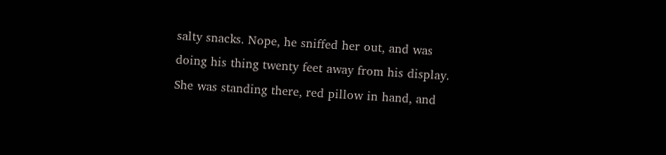salty snacks. Nope, he sniffed her out, and was doing his thing twenty feet away from his display.  She was standing there, red pillow in hand, and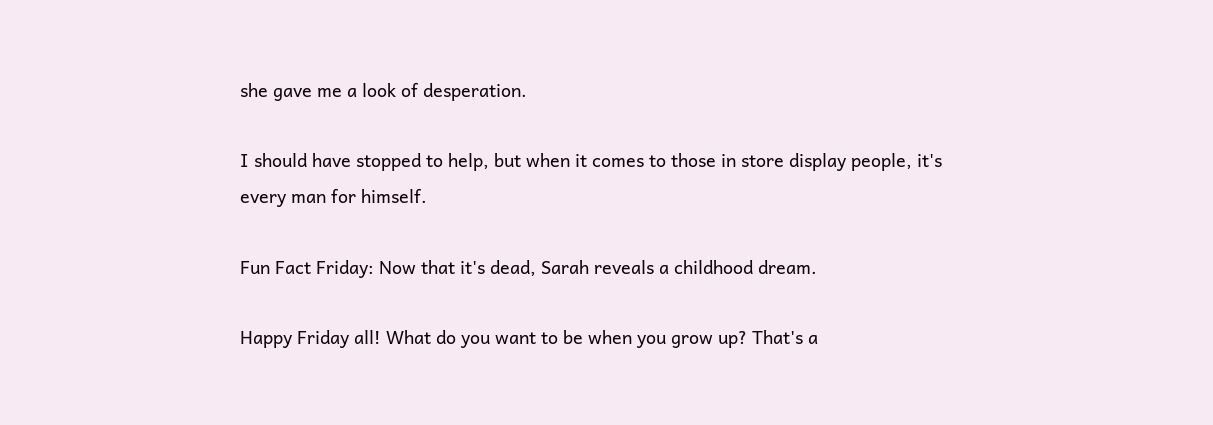she gave me a look of desperation.

I should have stopped to help, but when it comes to those in store display people, it's every man for himself.

Fun Fact Friday: Now that it's dead, Sarah reveals a childhood dream.

Happy Friday all! What do you want to be when you grow up? That's a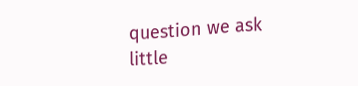question we ask little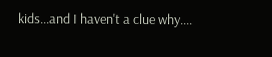kids...and I haven't a clue why....